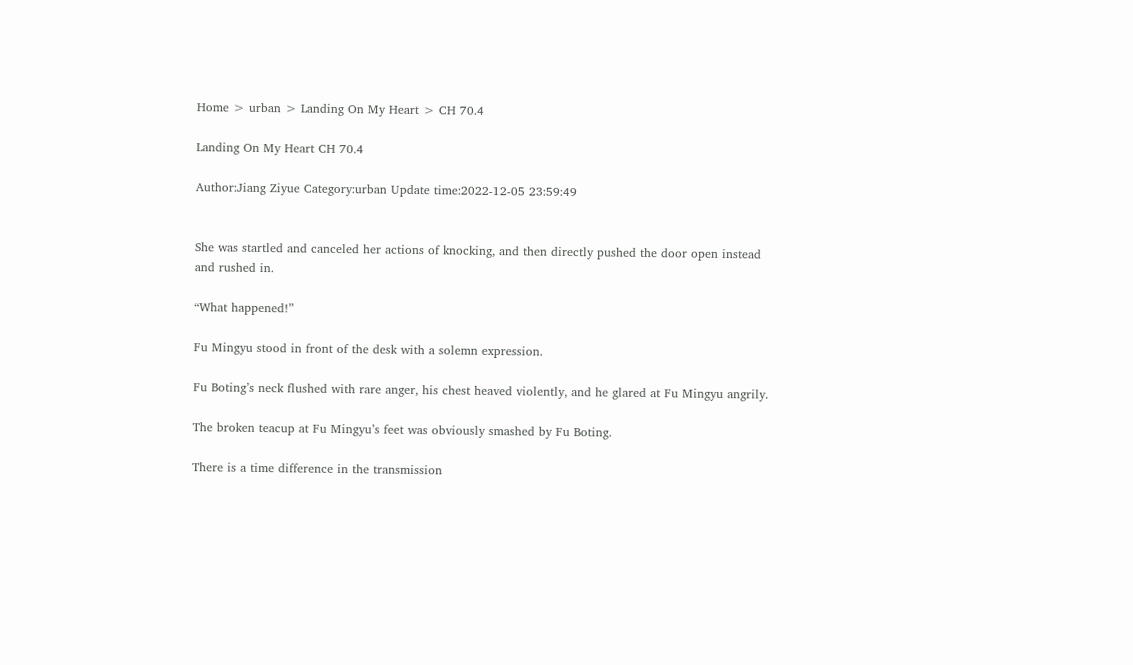Home > urban > Landing On My Heart > CH 70.4

Landing On My Heart CH 70.4

Author:Jiang Ziyue Category:urban Update time:2022-12-05 23:59:49


She was startled and canceled her actions of knocking, and then directly pushed the door open instead and rushed in.

“What happened!”

Fu Mingyu stood in front of the desk with a solemn expression.

Fu Boting’s neck flushed with rare anger, his chest heaved violently, and he glared at Fu Mingyu angrily.

The broken teacup at Fu Mingyu’s feet was obviously smashed by Fu Boting.

There is a time difference in the transmission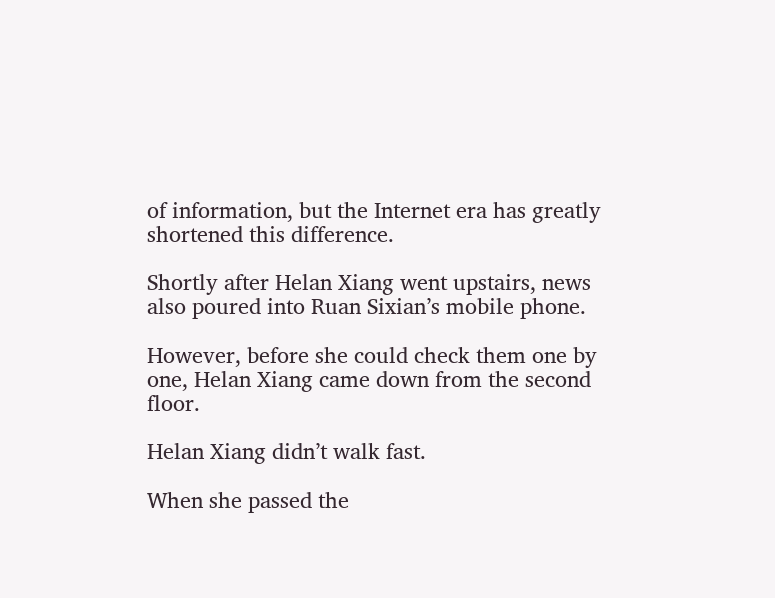of information, but the Internet era has greatly shortened this difference.

Shortly after Helan Xiang went upstairs, news also poured into Ruan Sixian’s mobile phone.

However, before she could check them one by one, Helan Xiang came down from the second floor.

Helan Xiang didn’t walk fast.

When she passed the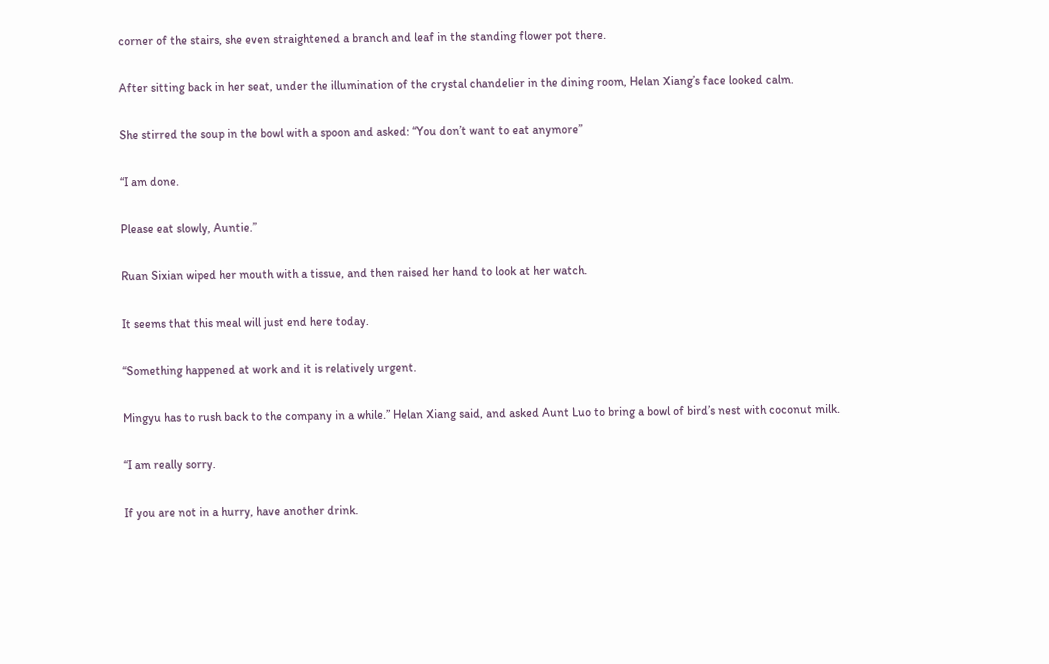corner of the stairs, she even straightened a branch and leaf in the standing flower pot there.

After sitting back in her seat, under the illumination of the crystal chandelier in the dining room, Helan Xiang’s face looked calm.

She stirred the soup in the bowl with a spoon and asked: “You don’t want to eat anymore”

“I am done.

Please eat slowly, Auntie.”

Ruan Sixian wiped her mouth with a tissue, and then raised her hand to look at her watch.

It seems that this meal will just end here today.

“Something happened at work and it is relatively urgent.

Mingyu has to rush back to the company in a while.” Helan Xiang said, and asked Aunt Luo to bring a bowl of bird’s nest with coconut milk.

“I am really sorry.

If you are not in a hurry, have another drink.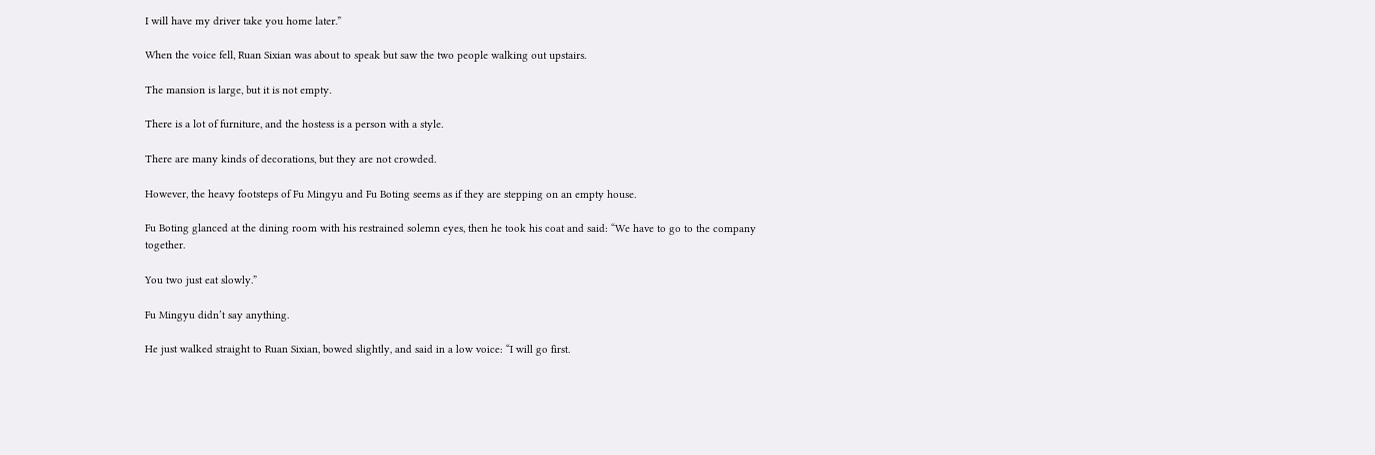I will have my driver take you home later.”

When the voice fell, Ruan Sixian was about to speak but saw the two people walking out upstairs.

The mansion is large, but it is not empty.

There is a lot of furniture, and the hostess is a person with a style.

There are many kinds of decorations, but they are not crowded.

However, the heavy footsteps of Fu Mingyu and Fu Boting seems as if they are stepping on an empty house.

Fu Boting glanced at the dining room with his restrained solemn eyes, then he took his coat and said: “We have to go to the company together.

You two just eat slowly.”

Fu Mingyu didn’t say anything.

He just walked straight to Ruan Sixian, bowed slightly, and said in a low voice: “I will go first.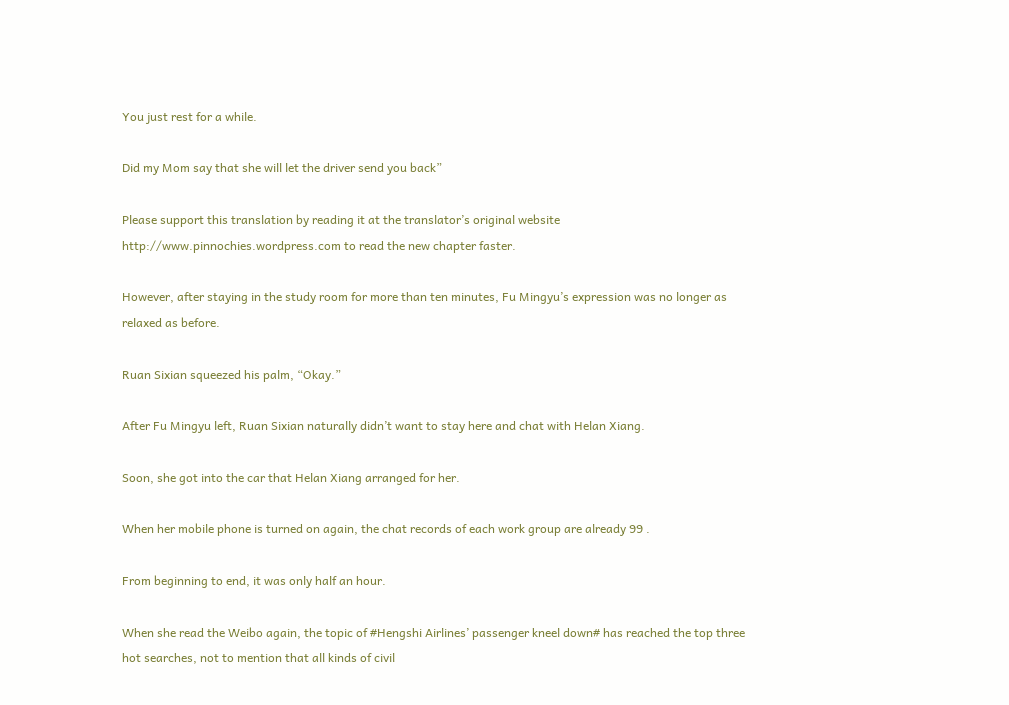You just rest for a while.

Did my Mom say that she will let the driver send you back”

Please support this translation by reading it at the translator’s original website http://www.pinnochies.wordpress.com to read the new chapter faster.

However, after staying in the study room for more than ten minutes, Fu Mingyu’s expression was no longer as relaxed as before.

Ruan Sixian squeezed his palm, “Okay.”

After Fu Mingyu left, Ruan Sixian naturally didn’t want to stay here and chat with Helan Xiang.

Soon, she got into the car that Helan Xiang arranged for her.

When her mobile phone is turned on again, the chat records of each work group are already 99 .

From beginning to end, it was only half an hour.

When she read the Weibo again, the topic of #Hengshi Airlines’ passenger kneel down# has reached the top three hot searches, not to mention that all kinds of civil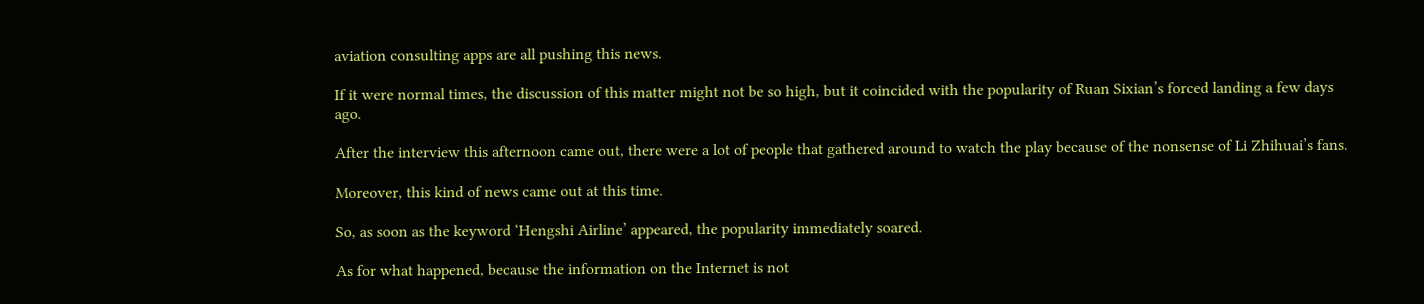aviation consulting apps are all pushing this news.

If it were normal times, the discussion of this matter might not be so high, but it coincided with the popularity of Ruan Sixian’s forced landing a few days ago.

After the interview this afternoon came out, there were a lot of people that gathered around to watch the play because of the nonsense of Li Zhihuai’s fans.

Moreover, this kind of news came out at this time.

So, as soon as the keyword ‘Hengshi Airline’ appeared, the popularity immediately soared.

As for what happened, because the information on the Internet is not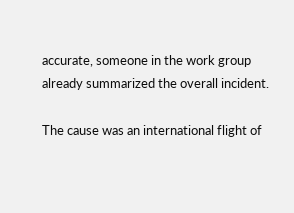accurate, someone in the work group already summarized the overall incident.

The cause was an international flight of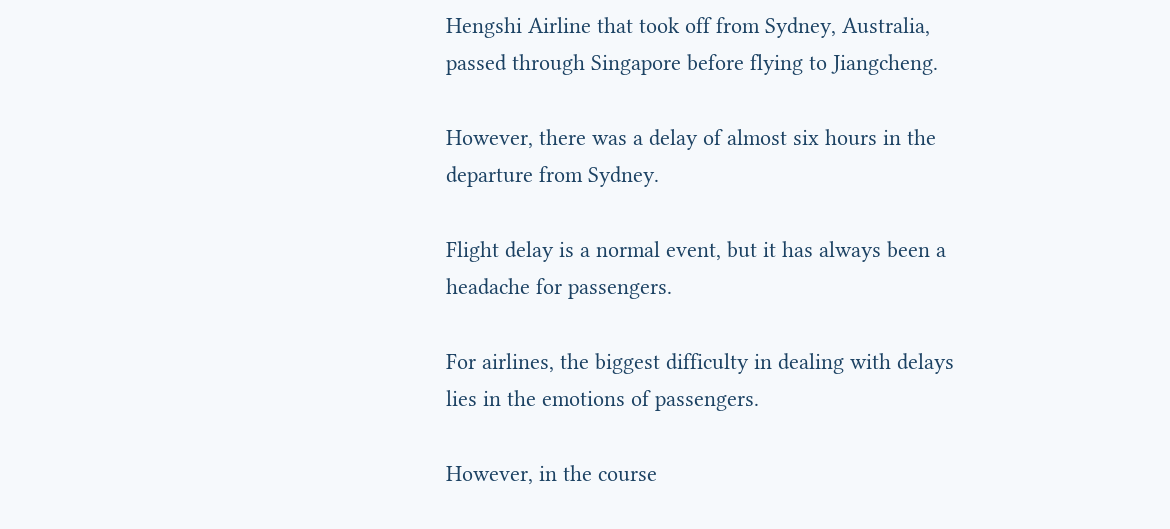Hengshi Airline that took off from Sydney, Australia, passed through Singapore before flying to Jiangcheng.

However, there was a delay of almost six hours in the departure from Sydney.

Flight delay is a normal event, but it has always been a headache for passengers.

For airlines, the biggest difficulty in dealing with delays lies in the emotions of passengers.

However, in the course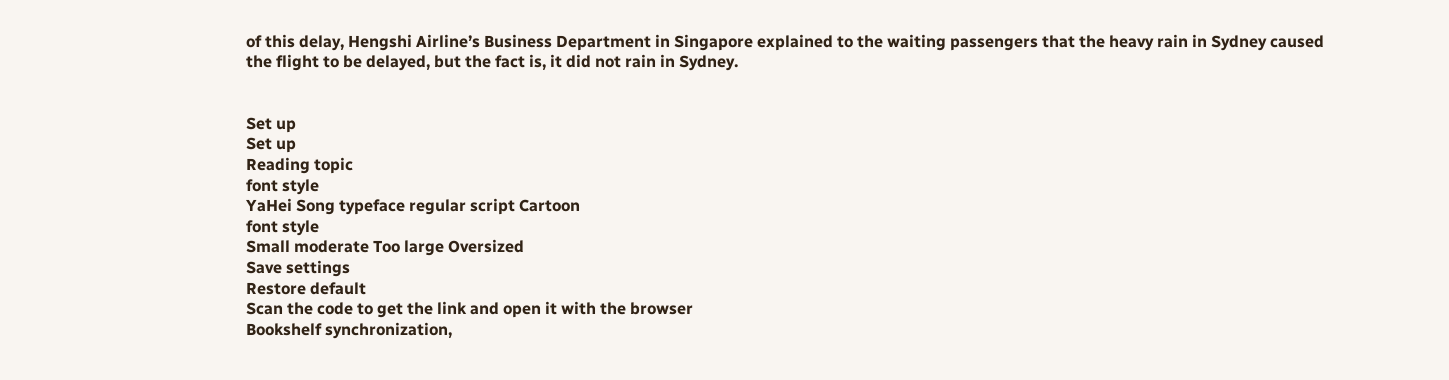of this delay, Hengshi Airline’s Business Department in Singapore explained to the waiting passengers that the heavy rain in Sydney caused the flight to be delayed, but the fact is, it did not rain in Sydney.


Set up
Set up
Reading topic
font style
YaHei Song typeface regular script Cartoon
font style
Small moderate Too large Oversized
Save settings
Restore default
Scan the code to get the link and open it with the browser
Bookshelf synchronization,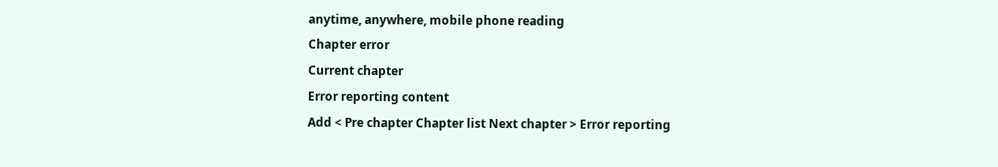anytime, anywhere, mobile phone reading
Chapter error
Current chapter
Error reporting content
Add < Pre chapter Chapter list Next chapter > Error reporting